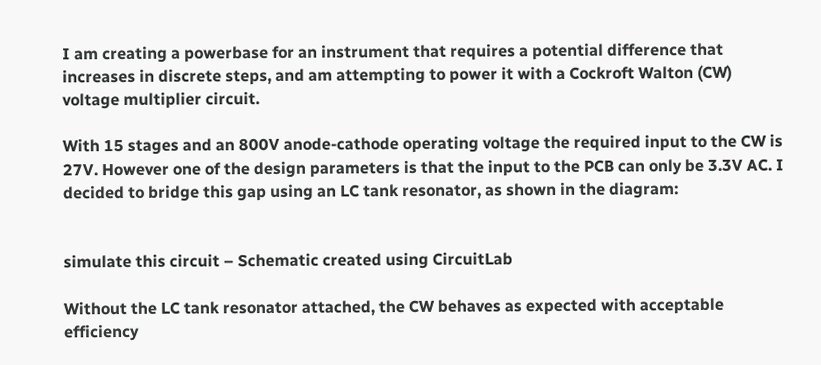I am creating a powerbase for an instrument that requires a potential difference that increases in discrete steps, and am attempting to power it with a Cockroft Walton (CW) voltage multiplier circuit.

With 15 stages and an 800V anode-cathode operating voltage the required input to the CW is 27V. However one of the design parameters is that the input to the PCB can only be 3.3V AC. I decided to bridge this gap using an LC tank resonator, as shown in the diagram:


simulate this circuit – Schematic created using CircuitLab

Without the LC tank resonator attached, the CW behaves as expected with acceptable efficiency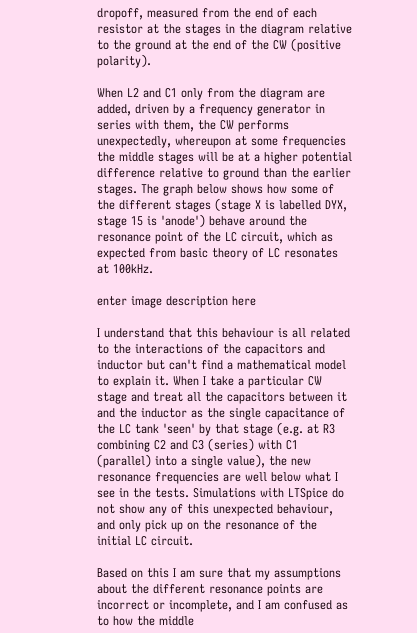dropoff, measured from the end of each resistor at the stages in the diagram relative to the ground at the end of the CW (positive polarity).

When L2 and C1 only from the diagram are added, driven by a frequency generator in series with them, the CW performs unexpectedly, whereupon at some frequencies the middle stages will be at a higher potential difference relative to ground than the earlier stages. The graph below shows how some of the different stages (stage X is labelled DYX, stage 15 is 'anode') behave around the resonance point of the LC circuit, which as expected from basic theory of LC resonates at 100kHz.

enter image description here

I understand that this behaviour is all related to the interactions of the capacitors and inductor but can't find a mathematical model to explain it. When I take a particular CW stage and treat all the capacitors between it and the inductor as the single capacitance of the LC tank 'seen' by that stage (e.g. at R3 combining C2 and C3 (series) with C1 (parallel) into a single value), the new resonance frequencies are well below what I see in the tests. Simulations with LTSpice do not show any of this unexpected behaviour, and only pick up on the resonance of the initial LC circuit.

Based on this I am sure that my assumptions about the different resonance points are incorrect or incomplete, and I am confused as to how the middle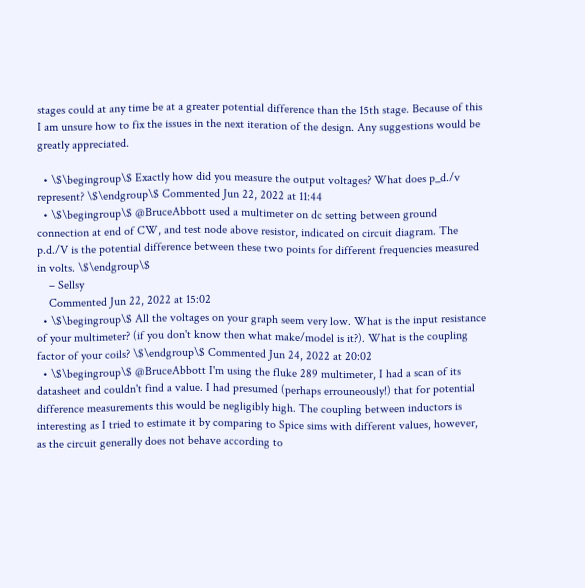stages could at any time be at a greater potential difference than the 15th stage. Because of this I am unsure how to fix the issues in the next iteration of the design. Any suggestions would be greatly appreciated.

  • \$\begingroup\$ Exactly how did you measure the output voltages? What does p_d./v represent? \$\endgroup\$ Commented Jun 22, 2022 at 11:44
  • \$\begingroup\$ @BruceAbbott used a multimeter on dc setting between ground connection at end of CW, and test node above resistor, indicated on circuit diagram. The p.d./V is the potential difference between these two points for different frequencies measured in volts. \$\endgroup\$
    – Sellsy
    Commented Jun 22, 2022 at 15:02
  • \$\begingroup\$ All the voltages on your graph seem very low. What is the input resistance of your multimeter? (if you don't know then what make/model is it?). What is the coupling factor of your coils? \$\endgroup\$ Commented Jun 24, 2022 at 20:02
  • \$\begingroup\$ @BruceAbbott I'm using the fluke 289 multimeter, I had a scan of its datasheet and couldn't find a value. I had presumed (perhaps errouneously!) that for potential difference measurements this would be negligibly high. The coupling between inductors is interesting as I tried to estimate it by comparing to Spice sims with different values, however, as the circuit generally does not behave according to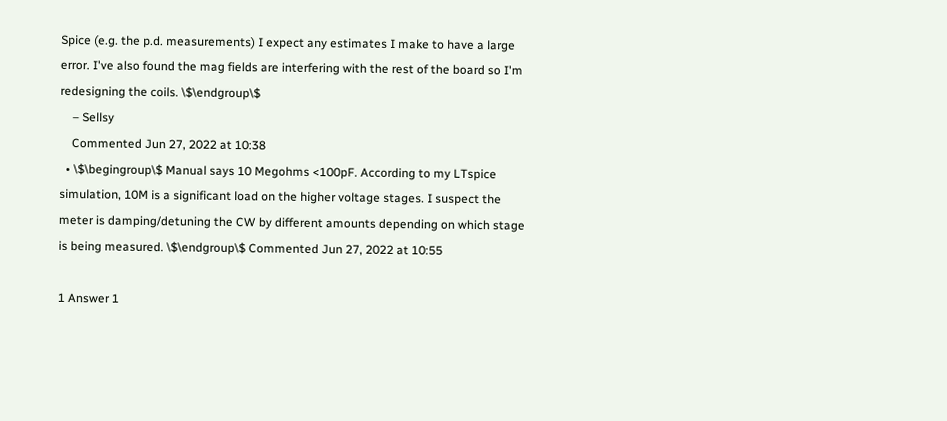Spice (e.g. the p.d. measurements) I expect any estimates I make to have a large error. I've also found the mag fields are interfering with the rest of the board so I'm redesigning the coils. \$\endgroup\$
    – Sellsy
    Commented Jun 27, 2022 at 10:38
  • \$\begingroup\$ Manual says 10 Megohms <100pF. According to my LTspice simulation, 10M is a significant load on the higher voltage stages. I suspect the meter is damping/detuning the CW by different amounts depending on which stage is being measured. \$\endgroup\$ Commented Jun 27, 2022 at 10:55

1 Answer 1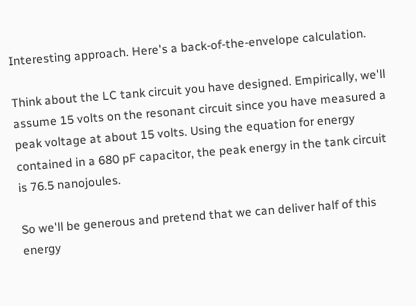Interesting approach. Here's a back-of-the-envelope calculation.

Think about the LC tank circuit you have designed. Empirically, we'll assume 15 volts on the resonant circuit since you have measured a peak voltage at about 15 volts. Using the equation for energy contained in a 680 pF capacitor, the peak energy in the tank circuit is 76.5 nanojoules.

So we'll be generous and pretend that we can deliver half of this energy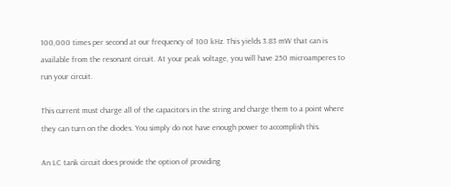100,000 times per second at our frequency of 100 kHz. This yields 3.83 mW that can is available from the resonant circuit. At your peak voltage, you will have 250 microamperes to run your circuit.

This current must charge all of the capacitors in the string and charge them to a point where they can turn on the diodes. You simply do not have enough power to accomplish this.

An LC tank circuit does provide the option of providing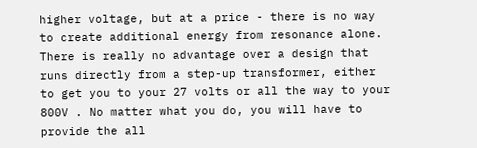higher voltage, but at a price - there is no way to create additional energy from resonance alone. There is really no advantage over a design that runs directly from a step-up transformer, either to get you to your 27 volts or all the way to your 800V . No matter what you do, you will have to provide the all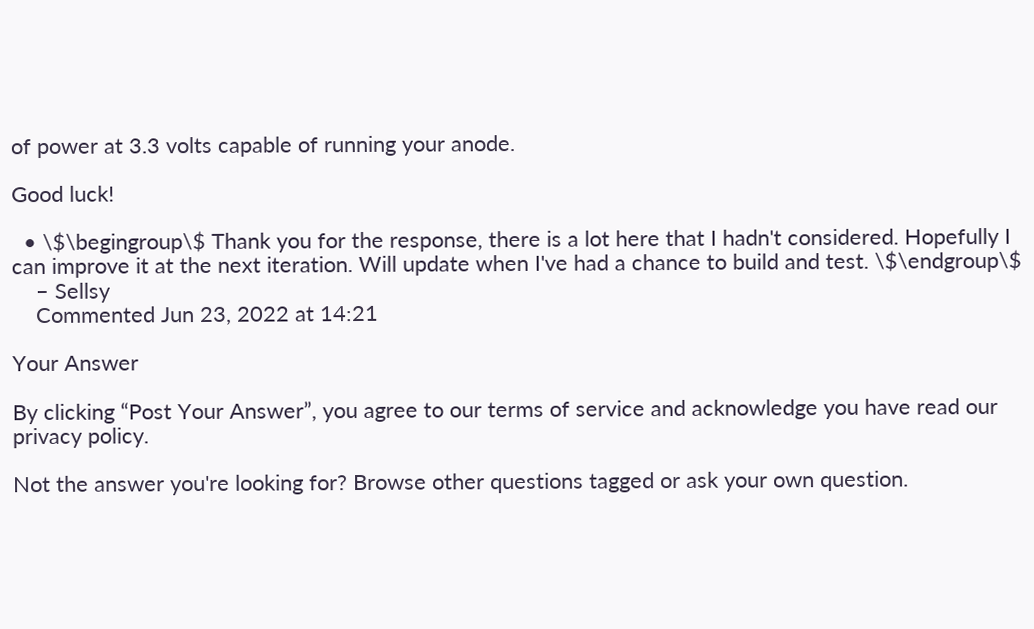of power at 3.3 volts capable of running your anode.

Good luck!

  • \$\begingroup\$ Thank you for the response, there is a lot here that I hadn't considered. Hopefully I can improve it at the next iteration. Will update when I've had a chance to build and test. \$\endgroup\$
    – Sellsy
    Commented Jun 23, 2022 at 14:21

Your Answer

By clicking “Post Your Answer”, you agree to our terms of service and acknowledge you have read our privacy policy.

Not the answer you're looking for? Browse other questions tagged or ask your own question.